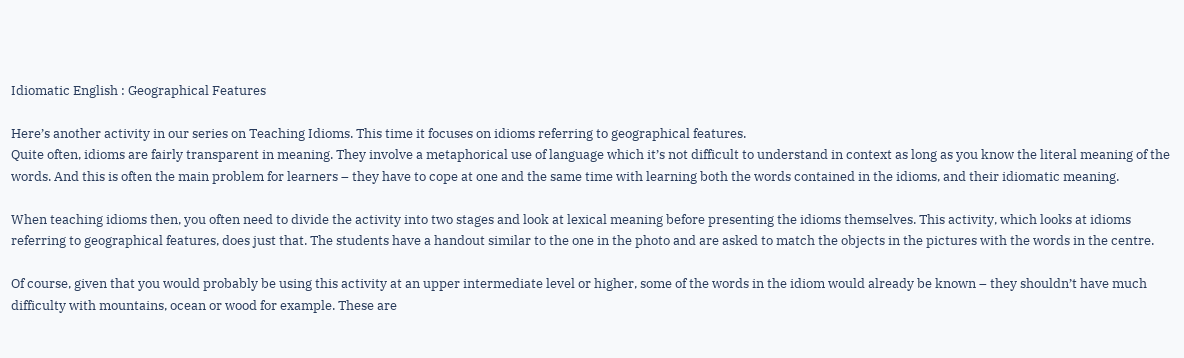Idiomatic English : Geographical Features

Here’s another activity in our series on Teaching Idioms. This time it focuses on idioms referring to geographical features.
Quite often, idioms are fairly transparent in meaning. They involve a metaphorical use of language which it’s not difficult to understand in context as long as you know the literal meaning of the words. And this is often the main problem for learners – they have to cope at one and the same time with learning both the words contained in the idioms, and their idiomatic meaning.

When teaching idioms then, you often need to divide the activity into two stages and look at lexical meaning before presenting the idioms themselves. This activity, which looks at idioms referring to geographical features, does just that. The students have a handout similar to the one in the photo and are asked to match the objects in the pictures with the words in the centre.

Of course, given that you would probably be using this activity at an upper intermediate level or higher, some of the words in the idiom would already be known – they shouldn’t have much difficulty with mountains, ocean or wood for example. These are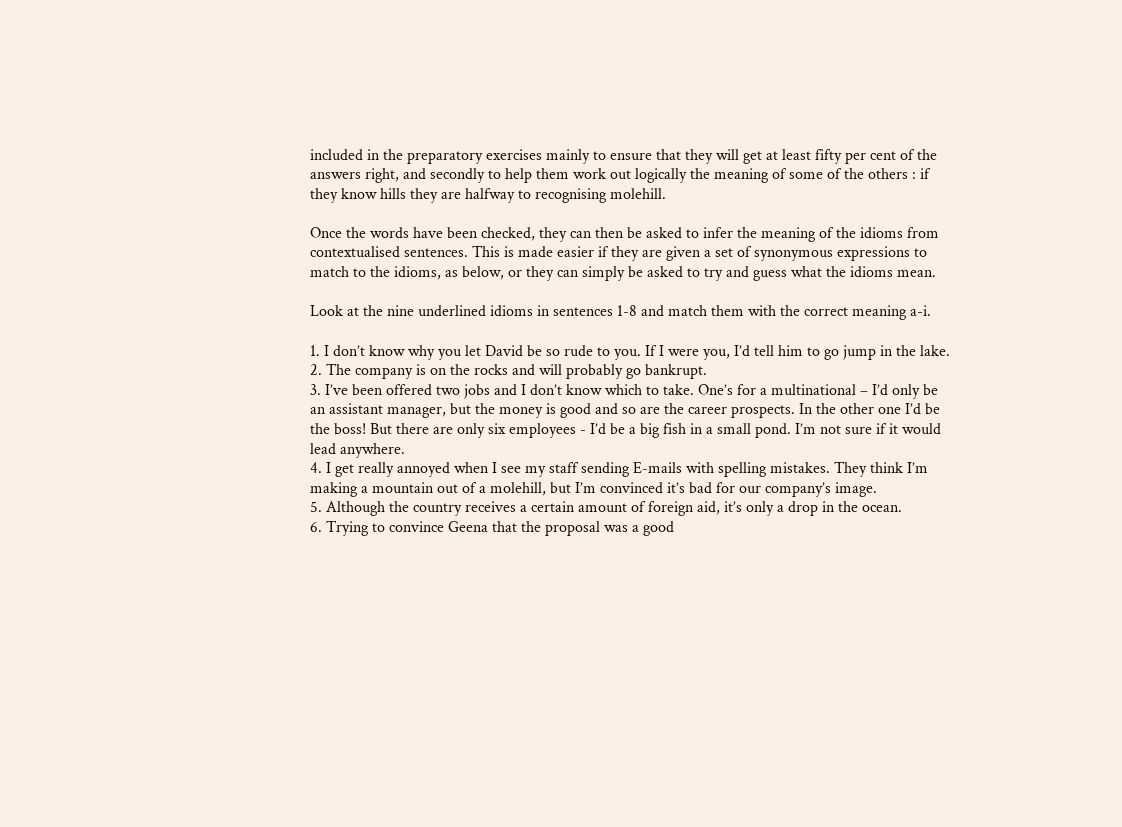included in the preparatory exercises mainly to ensure that they will get at least fifty per cent of the answers right, and secondly to help them work out logically the meaning of some of the others : if they know hills they are halfway to recognising molehill.

Once the words have been checked, they can then be asked to infer the meaning of the idioms from contextualised sentences. This is made easier if they are given a set of synonymous expressions to match to the idioms, as below, or they can simply be asked to try and guess what the idioms mean.

Look at the nine underlined idioms in sentences 1-8 and match them with the correct meaning a-i.

1. I don’t know why you let David be so rude to you. If I were you, I’d tell him to go jump in the lake.
2. The company is on the rocks and will probably go bankrupt.
3. I’ve been offered two jobs and I don’t know which to take. One’s for a multinational – I’d only be an assistant manager, but the money is good and so are the career prospects. In the other one I’d be the boss! But there are only six employees - I’d be a big fish in a small pond. I’m not sure if it would lead anywhere.
4. I get really annoyed when I see my staff sending E-mails with spelling mistakes. They think I’m making a mountain out of a molehill, but I’m convinced it’s bad for our company’s image.
5. Although the country receives a certain amount of foreign aid, it’s only a drop in the ocean.
6. Trying to convince Geena that the proposal was a good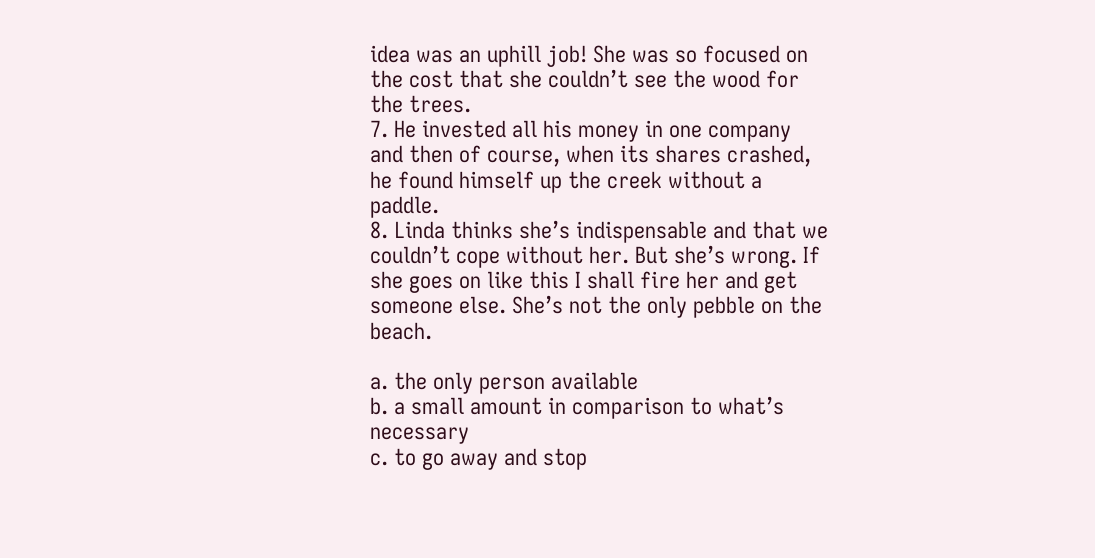idea was an uphill job! She was so focused on the cost that she couldn’t see the wood for the trees.
7. He invested all his money in one company and then of course, when its shares crashed, he found himself up the creek without a paddle.
8. Linda thinks she’s indispensable and that we couldn’t cope without her. But she’s wrong. If she goes on like this I shall fire her and get someone else. She’s not the only pebble on the beach.

a. the only person available
b. a small amount in comparison to what’s necessary
c. to go away and stop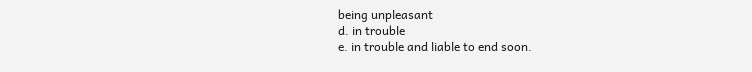being unpleasant
d. in trouble
e. in trouble and liable to end soon.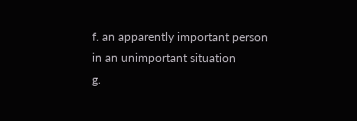f. an apparently important person in an unimportant situation
g.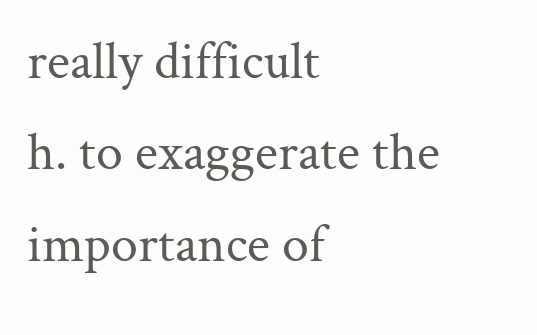really difficult
h. to exaggerate the importance of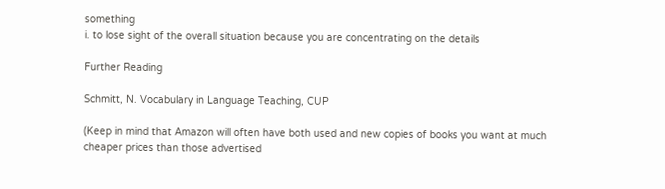something
i. to lose sight of the overall situation because you are concentrating on the details

Further Reading

Schmitt, N. Vocabulary in Language Teaching, CUP

(Keep in mind that Amazon will often have both used and new copies of books you want at much cheaper prices than those advertised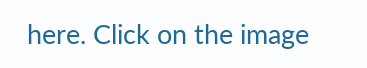here. Click on the image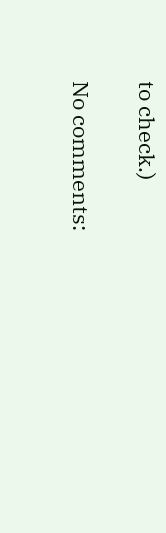to check.)

No comments: